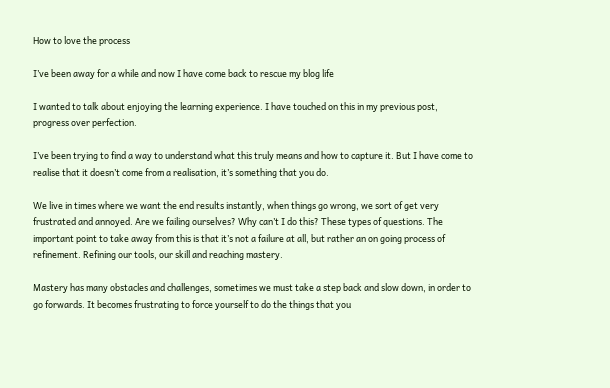How to love the process

I’ve been away for a while and now I have come back to rescue my blog life

I wanted to talk about enjoying the learning experience. I have touched on this in my previous post, progress over perfection.

I’ve been trying to find a way to understand what this truly means and how to capture it. But I have come to realise that it doesn’t come from a realisation, it’s something that you do.

We live in times where we want the end results instantly, when things go wrong, we sort of get very frustrated and annoyed. Are we failing ourselves? Why can’t I do this? These types of questions. The important point to take away from this is that it’s not a failure at all, but rather an on going process of refinement. Refining our tools, our skill and reaching mastery.

Mastery has many obstacles and challenges, sometimes we must take a step back and slow down, in order to go forwards. It becomes frustrating to force yourself to do the things that you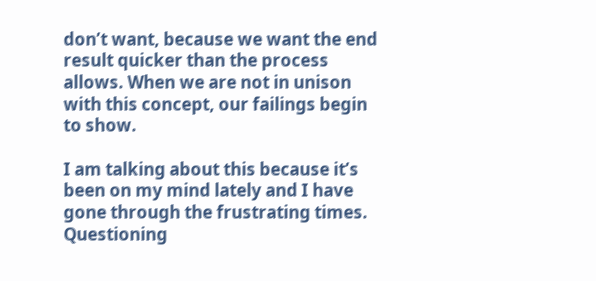don’t want, because we want the end result quicker than the process allows. When we are not in unison with this concept, our failings begin to show.

I am talking about this because it’s been on my mind lately and I have gone through the frustrating times. Questioning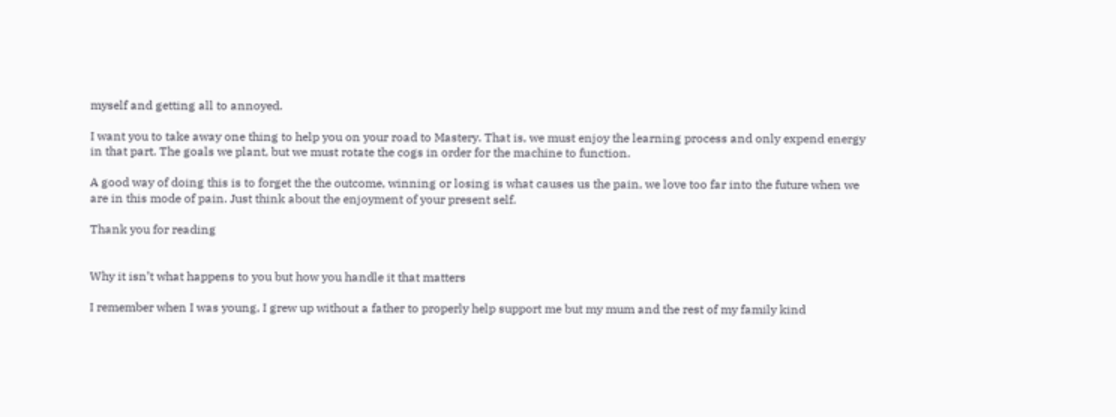myself and getting all to annoyed.

I want you to take away one thing to help you on your road to Mastery. That is, we must enjoy the learning process and only expend energy in that part. The goals we plant, but we must rotate the cogs in order for the machine to function.

A good way of doing this is to forget the the outcome, winning or losing is what causes us the pain, we love too far into the future when we are in this mode of pain. Just think about the enjoyment of your present self.

Thank you for reading


Why it isn’t what happens to you but how you handle it that matters

I remember when I was young, I grew up without a father to properly help support me but my mum and the rest of my family kind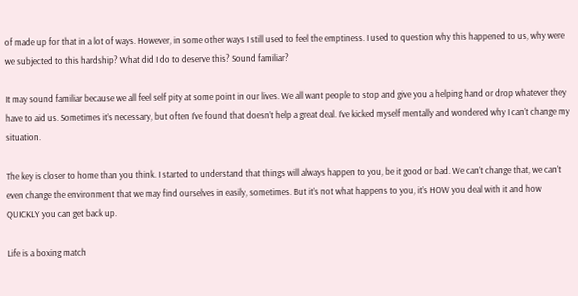of made up for that in a lot of ways. However, in some other ways I still used to feel the emptiness. I used to question why this happened to us, why were we subjected to this hardship? What did I do to deserve this? Sound familiar?

It may sound familiar because we all feel self pity at some point in our lives. We all want people to stop and give you a helping hand or drop whatever they have to aid us. Sometimes it’s necessary, but often I’ve found that doesn’t help a great deal. I’ve kicked myself mentally and wondered why I can’t change my situation.

The key is closer to home than you think. I started to understand that things will always happen to you, be it good or bad. We can’t change that, we can’t even change the environment that we may find ourselves in easily, sometimes. But it’s not what happens to you, it’s HOW you deal with it and how QUICKLY you can get back up.

Life is a boxing match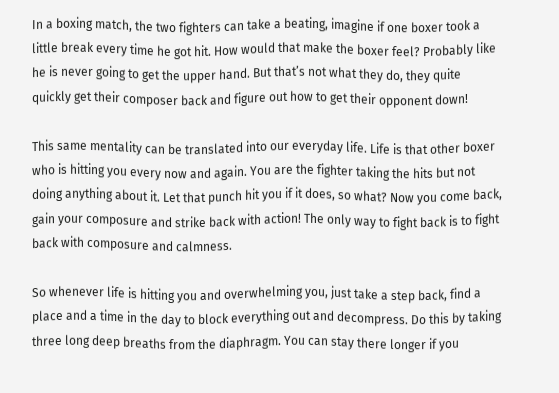In a boxing match, the two fighters can take a beating, imagine if one boxer took a little break every time he got hit. How would that make the boxer feel? Probably like he is never going to get the upper hand. But that’s not what they do, they quite quickly get their composer back and figure out how to get their opponent down!

This same mentality can be translated into our everyday life. Life is that other boxer who is hitting you every now and again. You are the fighter taking the hits but not doing anything about it. Let that punch hit you if it does, so what? Now you come back, gain your composure and strike back with action! The only way to fight back is to fight back with composure and calmness.

So whenever life is hitting you and overwhelming you, just take a step back, find a place and a time in the day to block everything out and decompress. Do this by taking three long deep breaths from the diaphragm. You can stay there longer if you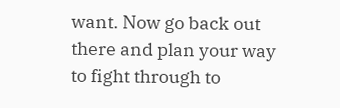want. Now go back out there and plan your way to fight through to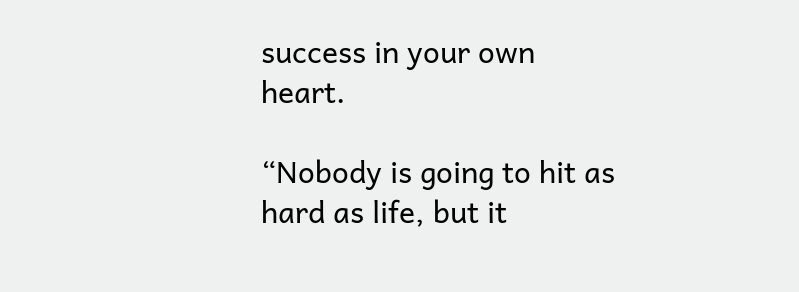success in your own heart.

“Nobody is going to hit as hard as life, but it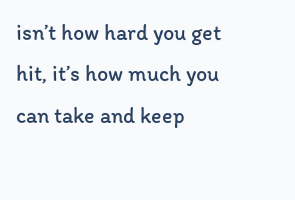isn’t how hard you get hit, it’s how much you can take and keep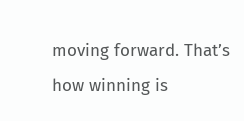moving forward. That’s how winning is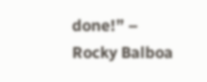done!” – Rocky Balboa